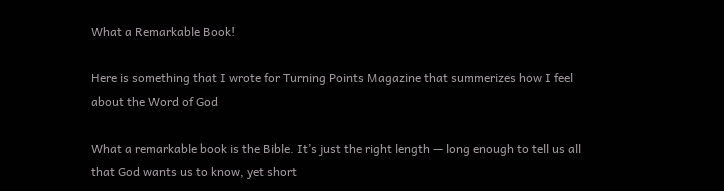What a Remarkable Book!

Here is something that I wrote for Turning Points Magazine that summerizes how I feel about the Word of God

What a remarkable book is the Bible. It’s just the right length — long enough to tell us all that God wants us to know, yet short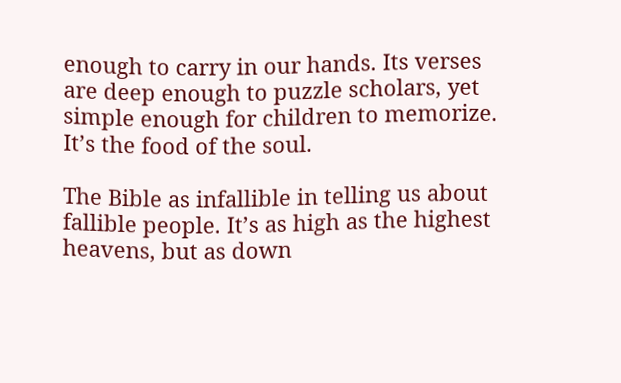enough to carry in our hands. Its verses are deep enough to puzzle scholars, yet simple enough for children to memorize. It’s the food of the soul.

The Bible as infallible in telling us about fallible people. It’s as high as the highest heavens, but as down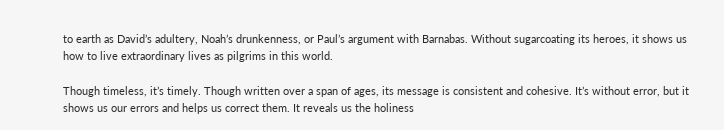to earth as David’s adultery, Noah’s drunkenness, or Paul’s argument with Barnabas. Without sugarcoating its heroes, it shows us how to live extraordinary lives as pilgrims in this world.

Though timeless, it’s timely. Though written over a span of ages, its message is consistent and cohesive. It’s without error, but it shows us our errors and helps us correct them. It reveals us the holiness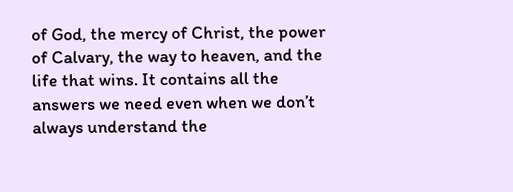of God, the mercy of Christ, the power of Calvary, the way to heaven, and the life that wins. It contains all the answers we need even when we don’t always understand the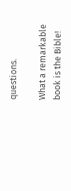questions.

What a remarkable book is the Bible!